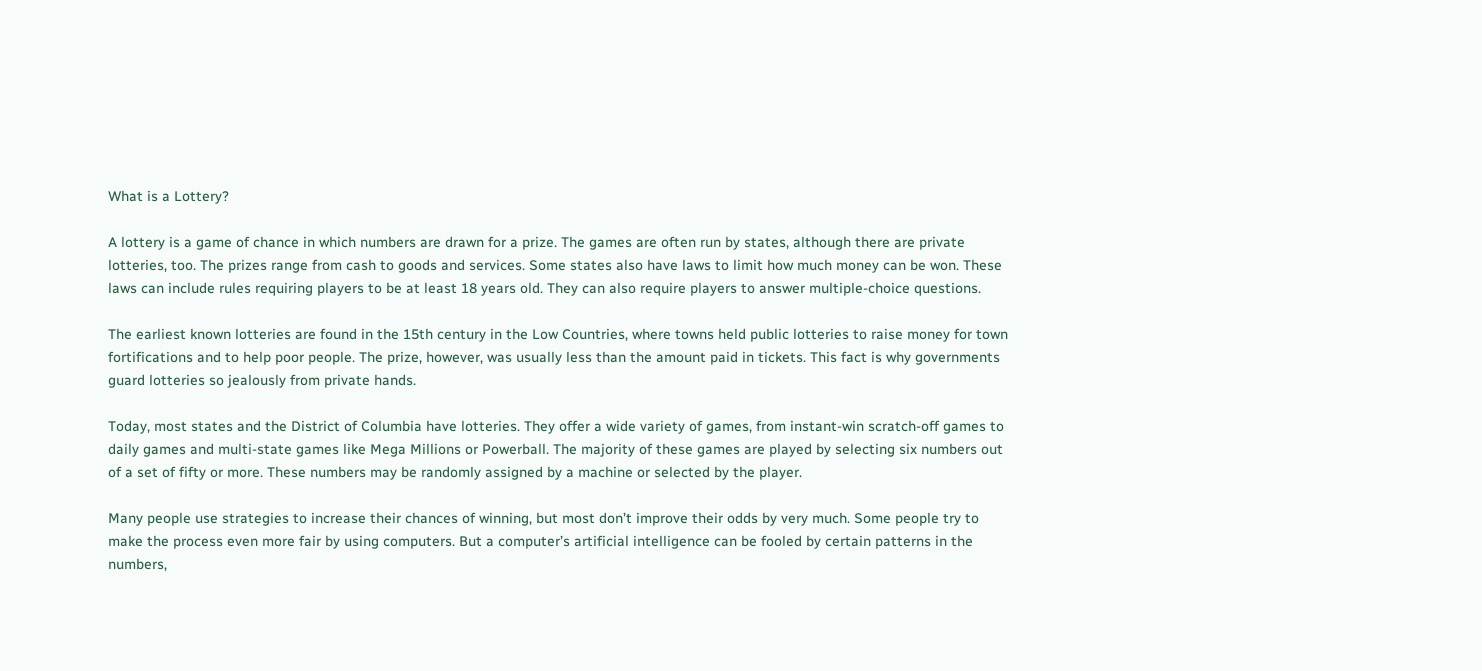What is a Lottery?

A lottery is a game of chance in which numbers are drawn for a prize. The games are often run by states, although there are private lotteries, too. The prizes range from cash to goods and services. Some states also have laws to limit how much money can be won. These laws can include rules requiring players to be at least 18 years old. They can also require players to answer multiple-choice questions.

The earliest known lotteries are found in the 15th century in the Low Countries, where towns held public lotteries to raise money for town fortifications and to help poor people. The prize, however, was usually less than the amount paid in tickets. This fact is why governments guard lotteries so jealously from private hands.

Today, most states and the District of Columbia have lotteries. They offer a wide variety of games, from instant-win scratch-off games to daily games and multi-state games like Mega Millions or Powerball. The majority of these games are played by selecting six numbers out of a set of fifty or more. These numbers may be randomly assigned by a machine or selected by the player.

Many people use strategies to increase their chances of winning, but most don’t improve their odds by very much. Some people try to make the process even more fair by using computers. But a computer’s artificial intelligence can be fooled by certain patterns in the numbers,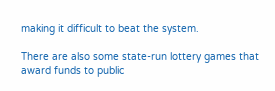making it difficult to beat the system.

There are also some state-run lottery games that award funds to public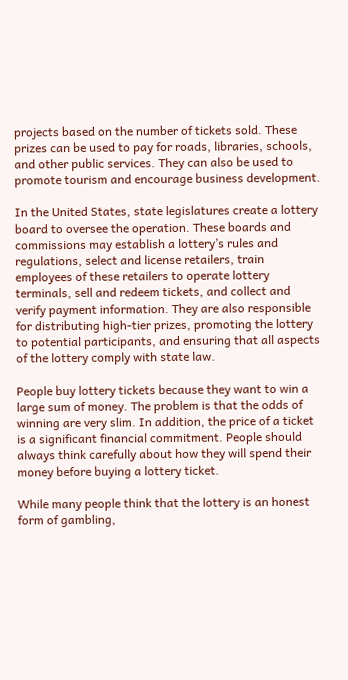projects based on the number of tickets sold. These prizes can be used to pay for roads, libraries, schools, and other public services. They can also be used to promote tourism and encourage business development.

In the United States, state legislatures create a lottery board to oversee the operation. These boards and commissions may establish a lottery’s rules and regulations, select and license retailers, train employees of these retailers to operate lottery terminals, sell and redeem tickets, and collect and verify payment information. They are also responsible for distributing high-tier prizes, promoting the lottery to potential participants, and ensuring that all aspects of the lottery comply with state law.

People buy lottery tickets because they want to win a large sum of money. The problem is that the odds of winning are very slim. In addition, the price of a ticket is a significant financial commitment. People should always think carefully about how they will spend their money before buying a lottery ticket.

While many people think that the lottery is an honest form of gambling,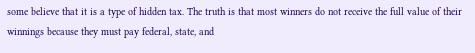some believe that it is a type of hidden tax. The truth is that most winners do not receive the full value of their winnings because they must pay federal, state, and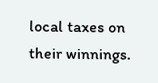local taxes on their winnings.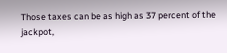Those taxes can be as high as 37 percent of the jackpot,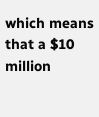which means that a $10 million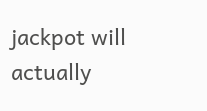jackpot will actually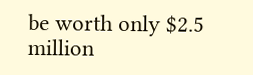be worth only $2.5 million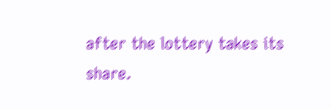after the lottery takes its share.